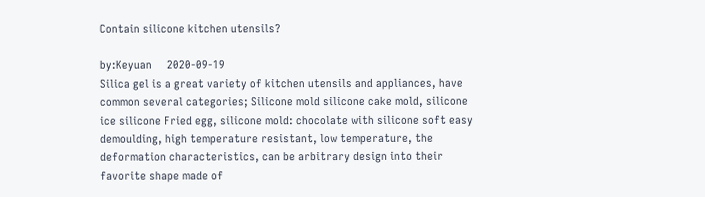Contain silicone kitchen utensils?

by:Keyuan     2020-09-19
Silica gel is a great variety of kitchen utensils and appliances, have common several categories; Silicone mold silicone cake mold, silicone ice silicone Fried egg, silicone mold: chocolate with silicone soft easy demoulding, high temperature resistant, low temperature, the deformation characteristics, can be arbitrary design into their favorite shape made of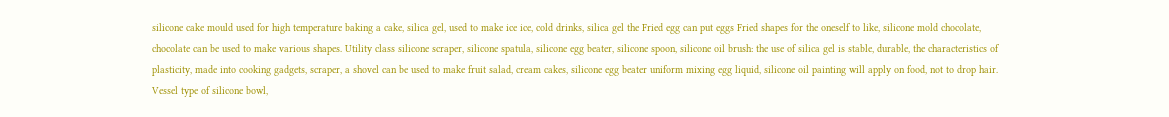silicone cake mould used for high temperature baking a cake, silica gel, used to make ice ice, cold drinks, silica gel the Fried egg can put eggs Fried shapes for the oneself to like, silicone mold chocolate, chocolate can be used to make various shapes. Utility class silicone scraper, silicone spatula, silicone egg beater, silicone spoon, silicone oil brush: the use of silica gel is stable, durable, the characteristics of plasticity, made into cooking gadgets, scraper, a shovel can be used to make fruit salad, cream cakes, silicone egg beater uniform mixing egg liquid, silicone oil painting will apply on food, not to drop hair. Vessel type of silicone bowl,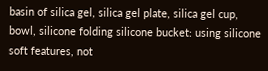basin of silica gel, silica gel plate, silica gel cup, bowl, silicone folding silicone bucket: using silicone soft features, not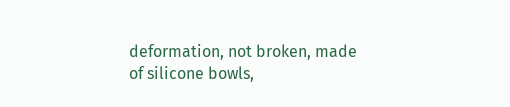deformation, not broken, made of silicone bowls,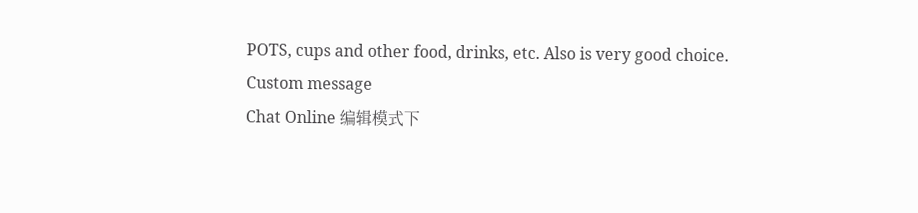POTS, cups and other food, drinks, etc. Also is very good choice.
Custom message
Chat Online 编辑模式下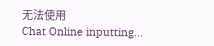无法使用
Chat Online inputting...